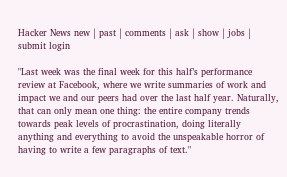Hacker News new | past | comments | ask | show | jobs | submit login

"Last week was the final week for this half’s performance review at Facebook, where we write summaries of work and impact we and our peers had over the last half year. Naturally, that can only mean one thing: the entire company trends towards peak levels of procrastination, doing literally anything and everything to avoid the unspeakable horror of having to write a few paragraphs of text."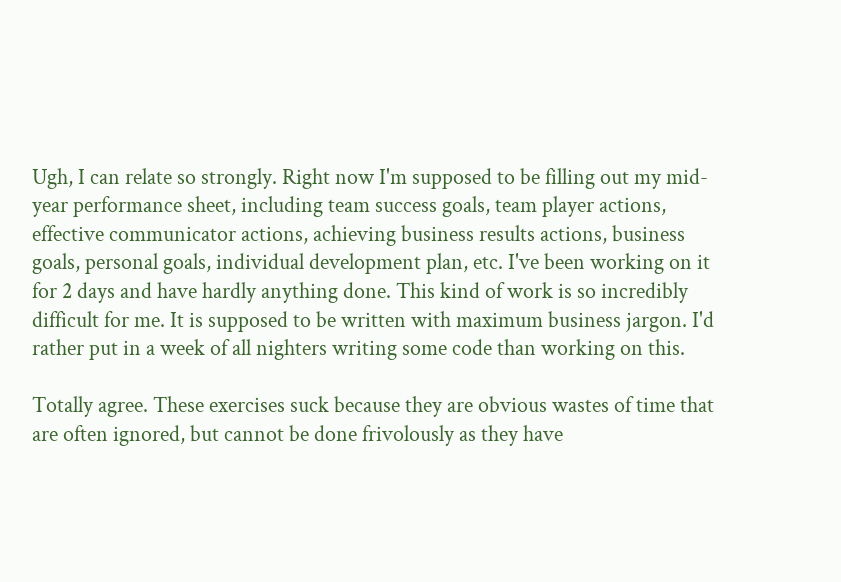Ugh, I can relate so strongly. Right now I'm supposed to be filling out my mid-year performance sheet, including team success goals, team player actions, effective communicator actions, achieving business results actions, business goals, personal goals, individual development plan, etc. I've been working on it for 2 days and have hardly anything done. This kind of work is so incredibly difficult for me. It is supposed to be written with maximum business jargon. I'd rather put in a week of all nighters writing some code than working on this.

Totally agree. These exercises suck because they are obvious wastes of time that are often ignored, but cannot be done frivolously as they have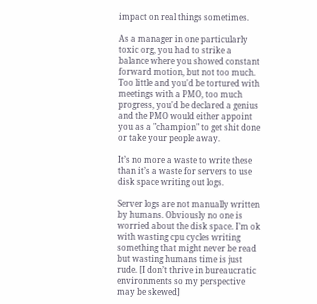impact on real things sometimes.

As a manager in one particularly toxic org, you had to strike a balance where you showed constant forward motion, but not too much. Too little and you'd be tortured with meetings with a PMO, too much progress, you'd be declared a genius and the PMO would either appoint you as a "champion" to get shit done or take your people away.

It’s no more a waste to write these than it’s a waste for servers to use disk space writing out logs.

Server logs are not manually written by humans. Obviously no one is worried about the disk space. I’m ok with wasting cpu cycles writing something that might never be read but wasting humans time is just rude. [I don’t thrive in bureaucratic environments so my perspective may be skewed]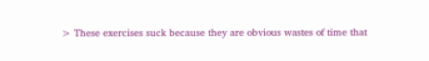> These exercises suck because they are obvious wastes of time that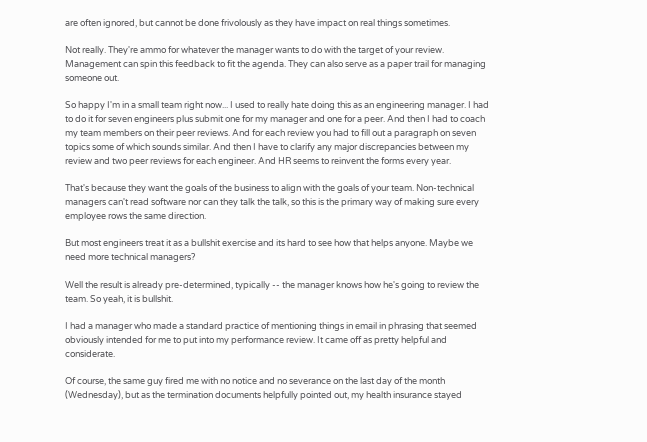are often ignored, but cannot be done frivolously as they have impact on real things sometimes.

Not really. They're ammo for whatever the manager wants to do with the target of your review. Management can spin this feedback to fit the agenda. They can also serve as a paper trail for managing someone out.

So happy I'm in a small team right now... I used to really hate doing this as an engineering manager. I had to do it for seven engineers plus submit one for my manager and one for a peer. And then I had to coach my team members on their peer reviews. And for each review you had to fill out a paragraph on seven topics some of which sounds similar. And then I have to clarify any major discrepancies between my review and two peer reviews for each engineer. And HR seems to reinvent the forms every year.

That's because they want the goals of the business to align with the goals of your team. Non-technical managers can't read software nor can they talk the talk, so this is the primary way of making sure every employee rows the same direction.

But most engineers treat it as a bullshit exercise and its hard to see how that helps anyone. Maybe we need more technical managers?

Well the result is already pre-determined, typically -- the manager knows how he's going to review the team. So yeah, it is bullshit.

I had a manager who made a standard practice of mentioning things in email in phrasing that seemed obviously intended for me to put into my performance review. It came off as pretty helpful and considerate.

Of course, the same guy fired me with no notice and no severance on the last day of the month (Wednesday), but as the termination documents helpfully pointed out, my health insurance stayed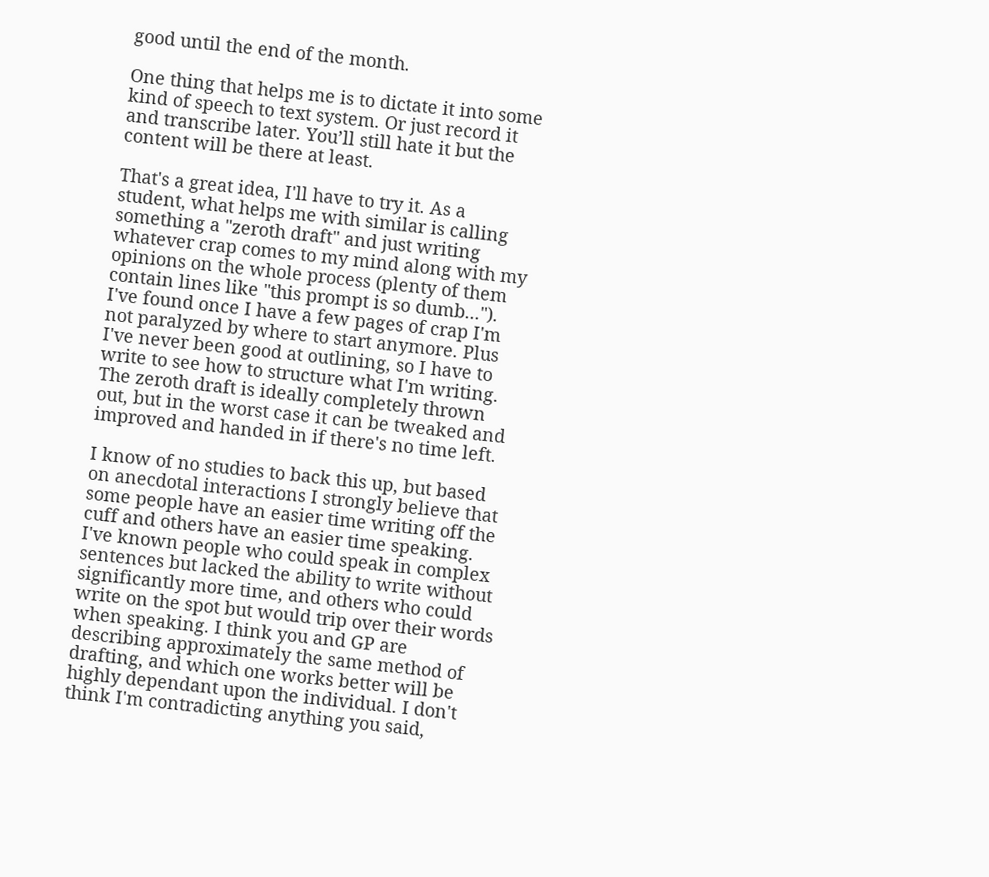good until the end of the month.

One thing that helps me is to dictate it into some kind of speech to text system. Or just record it and transcribe later. You’ll still hate it but the content will be there at least.

That's a great idea, I'll have to try it. As a student, what helps me with similar is calling something a "zeroth draft" and just writing whatever crap comes to my mind along with my opinions on the whole process (plenty of them contain lines like "this prompt is so dumb..."). I've found once I have a few pages of crap I'm not paralyzed by where to start anymore. Plus I've never been good at outlining, so I have to write to see how to structure what I'm writing. The zeroth draft is ideally completely thrown out, but in the worst case it can be tweaked and improved and handed in if there's no time left.

I know of no studies to back this up, but based on anecdotal interactions I strongly believe that some people have an easier time writing off the cuff and others have an easier time speaking. I've known people who could speak in complex sentences but lacked the ability to write without significantly more time, and others who could write on the spot but would trip over their words when speaking. I think you and GP are describing approximately the same method of drafting, and which one works better will be highly dependant upon the individual. I don't think I'm contradicting anything you said,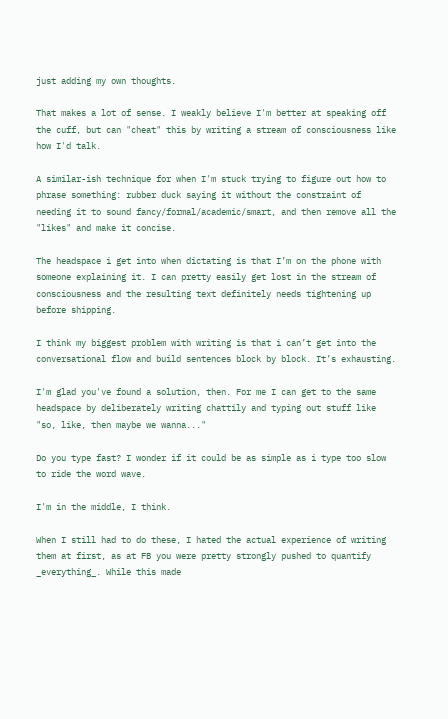just adding my own thoughts.

That makes a lot of sense. I weakly believe I'm better at speaking off the cuff, but can "cheat" this by writing a stream of consciousness like how I'd talk.

A similar-ish technique for when I'm stuck trying to figure out how to phrase something: rubber duck saying it without the constraint of needing it to sound fancy/formal/academic/smart, and then remove all the "likes" and make it concise.

The headspace i get into when dictating is that I’m on the phone with someone explaining it. I can pretty easily get lost in the stream of consciousness and the resulting text definitely needs tightening up before shipping.

I think my biggest problem with writing is that i can’t get into the conversational flow and build sentences block by block. It’s exhausting.

I'm glad you've found a solution, then. For me I can get to the same headspace by deliberately writing chattily and typing out stuff like "so, like, then maybe we wanna..."

Do you type fast? I wonder if it could be as simple as i type too slow to ride the word wave.

I'm in the middle, I think.

When I still had to do these, I hated the actual experience of writing them at first, as at FB you were pretty strongly pushed to quantify _everything_. While this made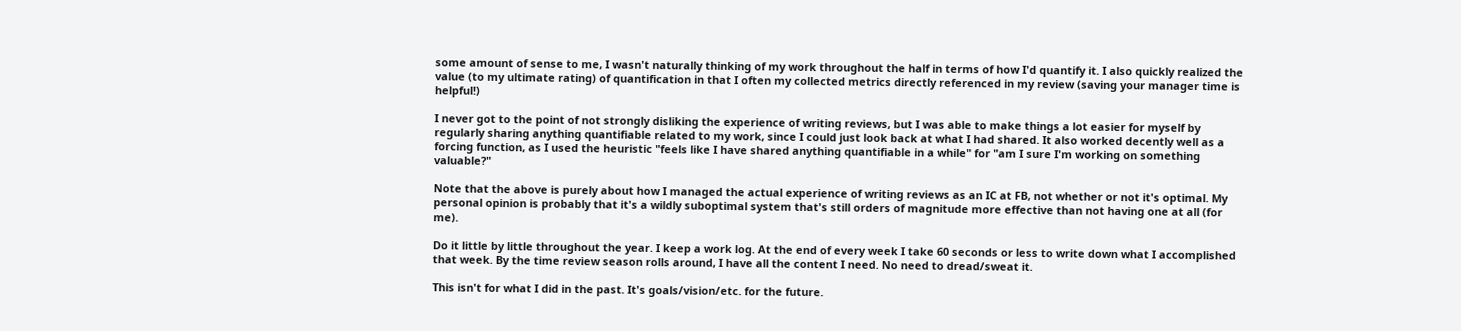some amount of sense to me, I wasn't naturally thinking of my work throughout the half in terms of how I'd quantify it. I also quickly realized the value (to my ultimate rating) of quantification in that I often my collected metrics directly referenced in my review (saving your manager time is helpful!)

I never got to the point of not strongly disliking the experience of writing reviews, but I was able to make things a lot easier for myself by regularly sharing anything quantifiable related to my work, since I could just look back at what I had shared. It also worked decently well as a forcing function, as I used the heuristic "feels like I have shared anything quantifiable in a while" for "am I sure I'm working on something valuable?"

Note that the above is purely about how I managed the actual experience of writing reviews as an IC at FB, not whether or not it's optimal. My personal opinion is probably that it's a wildly suboptimal system that's still orders of magnitude more effective than not having one at all (for me).

Do it little by little throughout the year. I keep a work log. At the end of every week I take 60 seconds or less to write down what I accomplished that week. By the time review season rolls around, I have all the content I need. No need to dread/sweat it.

This isn't for what I did in the past. It's goals/vision/etc. for the future.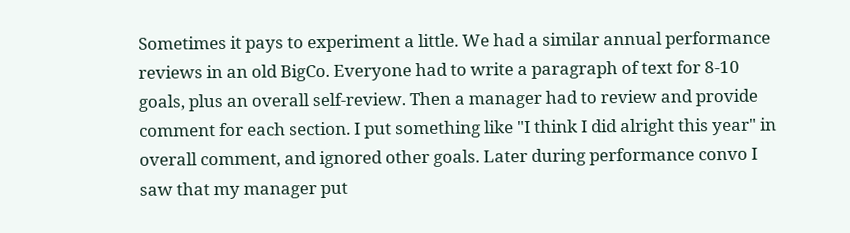Sometimes it pays to experiment a little. We had a similar annual performance reviews in an old BigCo. Everyone had to write a paragraph of text for 8-10 goals, plus an overall self-review. Then a manager had to review and provide comment for each section. I put something like "I think I did alright this year" in overall comment, and ignored other goals. Later during performance convo I saw that my manager put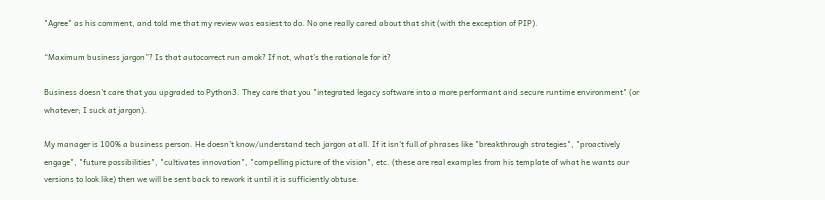"Agree" as his comment, and told me that my review was easiest to do. No one really cared about that shit (with the exception of PIP).

“Maximum business jargon”? Is that autocorrect run amok? If not, what’s the rationale for it?

Business doesn't care that you upgraded to Python3. They care that you "integrated legacy software into a more performant and secure runtime environment" (or whatever; I suck at jargon).

My manager is 100% a business person. He doesn't know/understand tech jargon at all. If it isn't full of phrases like "breakthrough strategies", "proactively engage", "future possibilities", "cultivates innovation", "compelling picture of the vision", etc. (these are real examples from his template of what he wants our versions to look like) then we will be sent back to rework it until it is sufficiently obtuse.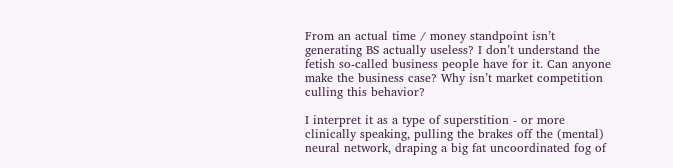From an actual time / money standpoint isn’t generating BS actually useless? I don’t understand the fetish so-called business people have for it. Can anyone make the business case? Why isn’t market competition culling this behavior?

I interpret it as a type of superstition - or more clinically speaking, pulling the brakes off the (mental) neural network, draping a big fat uncoordinated fog of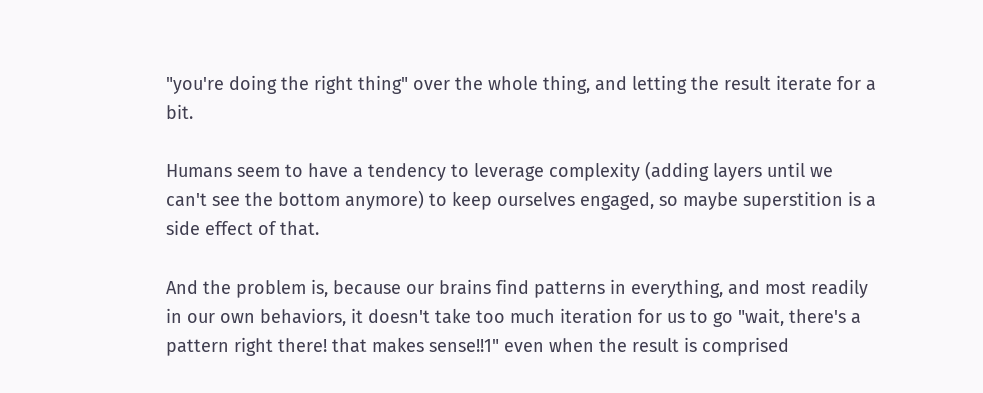"you're doing the right thing" over the whole thing, and letting the result iterate for a bit.

Humans seem to have a tendency to leverage complexity (adding layers until we can't see the bottom anymore) to keep ourselves engaged, so maybe superstition is a side effect of that.

And the problem is, because our brains find patterns in everything, and most readily in our own behaviors, it doesn't take too much iteration for us to go "wait, there's a pattern right there! that makes sense!!1" even when the result is comprised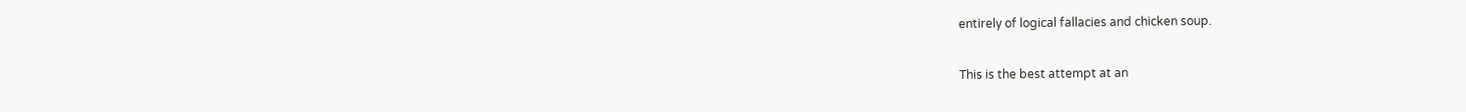entirely of logical fallacies and chicken soup.

This is the best attempt at an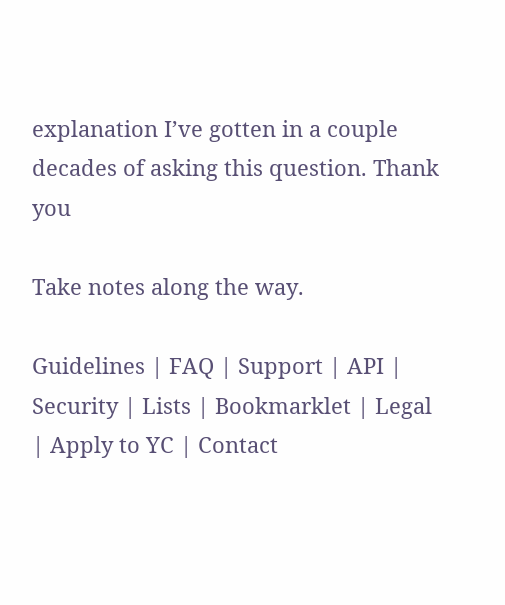explanation I’ve gotten in a couple decades of asking this question. Thank you

Take notes along the way.

Guidelines | FAQ | Support | API | Security | Lists | Bookmarklet | Legal | Apply to YC | Contact